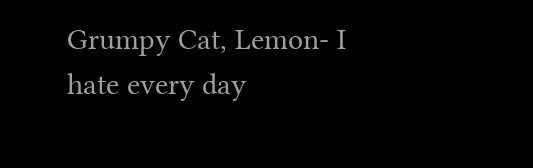Grumpy Cat, Lemon- I hate every day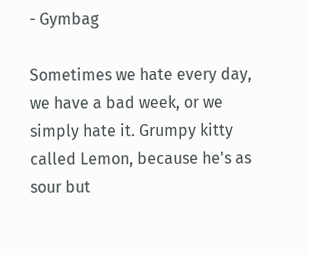- Gymbag

Sometimes we hate every day, we have a bad week, or we simply hate it. Grumpy kitty called Lemon, because he's as sour but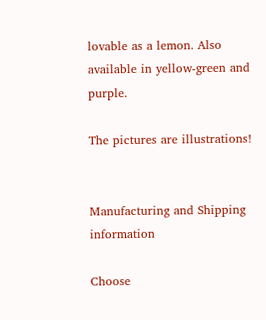lovable as a lemon. Also available in yellow-green and purple.

The pictures are illustrations!


Manufacturing and Shipping information

Choose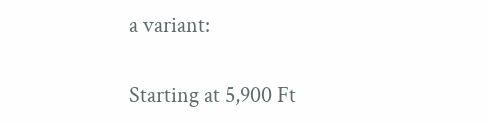a variant:

Starting at 5,900 Ft